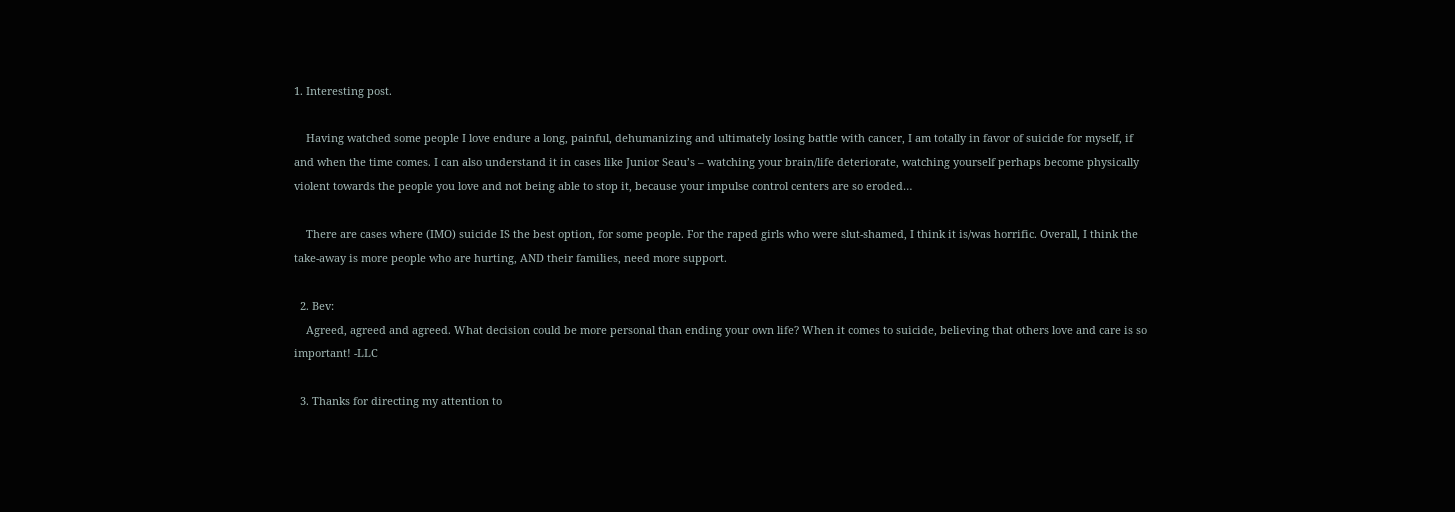1. Interesting post.

    Having watched some people I love endure a long, painful, dehumanizing and ultimately losing battle with cancer, I am totally in favor of suicide for myself, if and when the time comes. I can also understand it in cases like Junior Seau’s – watching your brain/life deteriorate, watching yourself perhaps become physically violent towards the people you love and not being able to stop it, because your impulse control centers are so eroded…

    There are cases where (IMO) suicide IS the best option, for some people. For the raped girls who were slut-shamed, I think it is/was horrific. Overall, I think the take-away is more people who are hurting, AND their families, need more support.

  2. Bev:
    Agreed, agreed and agreed. What decision could be more personal than ending your own life? When it comes to suicide, believing that others love and care is so important! -LLC

  3. Thanks for directing my attention to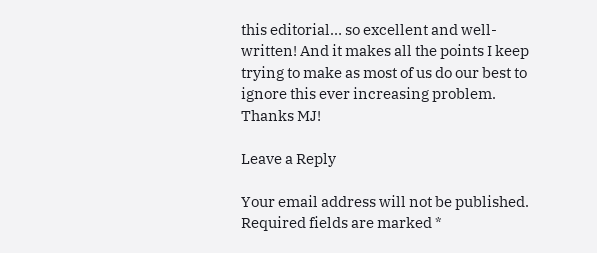this editorial… so excellent and well-written! And it makes all the points I keep trying to make as most of us do our best to ignore this ever increasing problem. Thanks MJ!

Leave a Reply

Your email address will not be published. Required fields are marked *